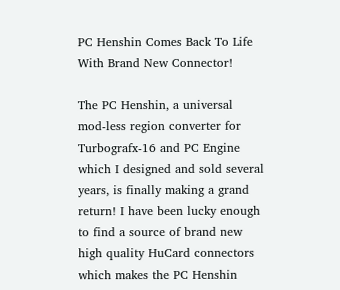PC Henshin Comes Back To Life With Brand New Connector!

The PC Henshin, a universal mod-less region converter for Turbografx-16 and PC Engine which I designed and sold several years, is finally making a grand return! I have been lucky enough to find a source of brand new high quality HuCard connectors which makes the PC Henshin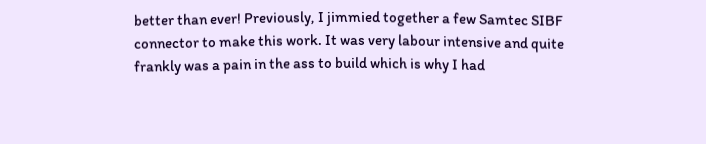better than ever! Previously, I jimmied together a few Samtec SIBF connector to make this work. It was very labour intensive and quite frankly was a pain in the ass to build which is why I had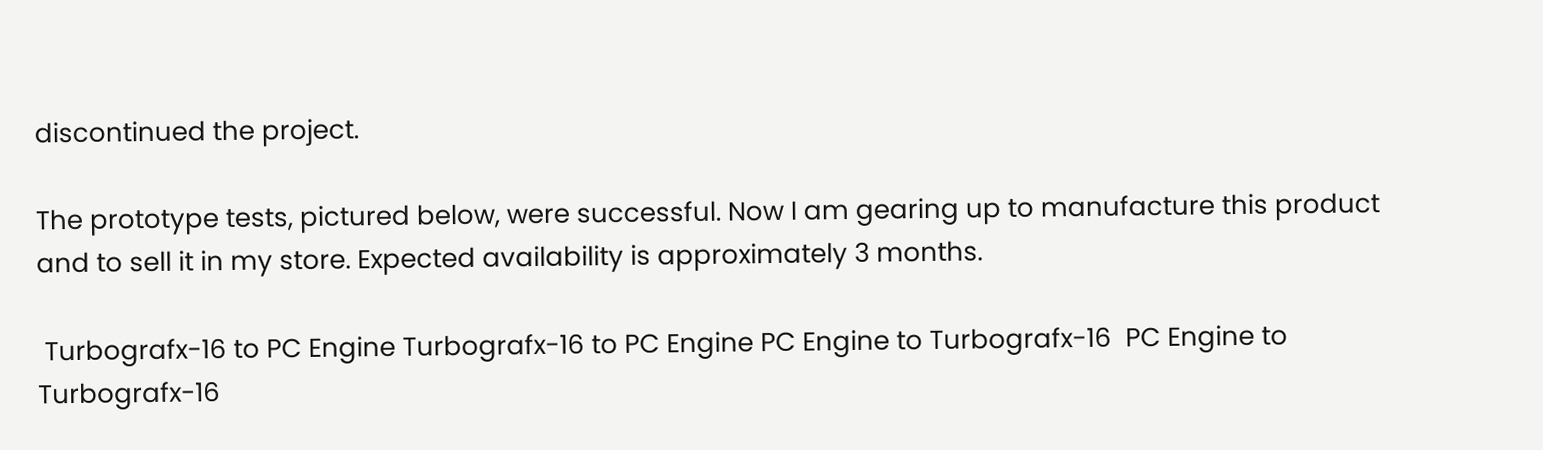discontinued the project.

The prototype tests, pictured below, were successful. Now I am gearing up to manufacture this product and to sell it in my store. Expected availability is approximately 3 months.

 Turbografx-16 to PC Engine Turbografx-16 to PC Engine PC Engine to Turbografx-16  PC Engine to Turbografx-16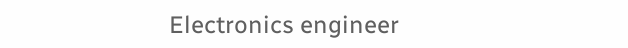Electronics engineer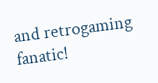and retrogaming fanatic!